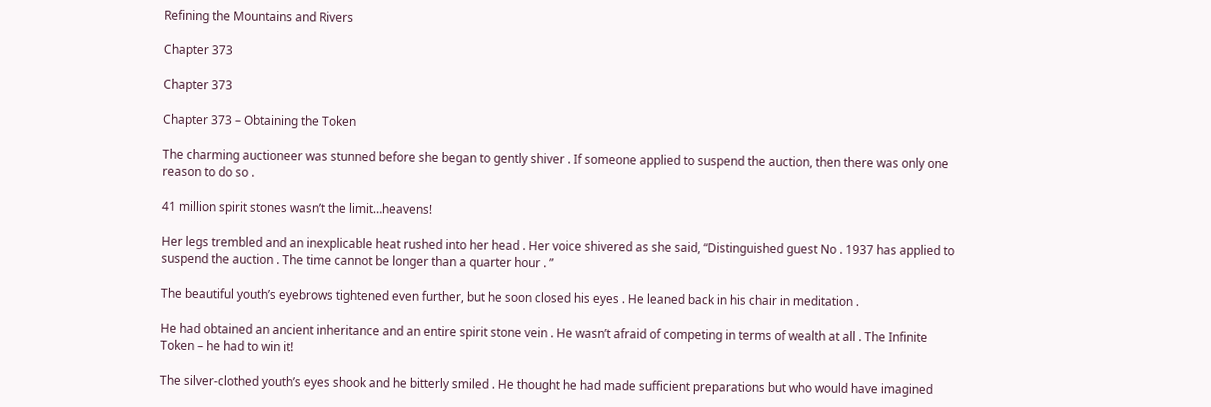Refining the Mountains and Rivers

Chapter 373

Chapter 373

Chapter 373 – Obtaining the Token

The charming auctioneer was stunned before she began to gently shiver . If someone applied to suspend the auction, then there was only one reason to do so .

41 million spirit stones wasn’t the limit…heavens!

Her legs trembled and an inexplicable heat rushed into her head . Her voice shivered as she said, “Distinguished guest No . 1937 has applied to suspend the auction . The time cannot be longer than a quarter hour . ”

The beautiful youth’s eyebrows tightened even further, but he soon closed his eyes . He leaned back in his chair in meditation .

He had obtained an ancient inheritance and an entire spirit stone vein . He wasn’t afraid of competing in terms of wealth at all . The Infinite Token – he had to win it!

The silver-clothed youth’s eyes shook and he bitterly smiled . He thought he had made sufficient preparations but who would have imagined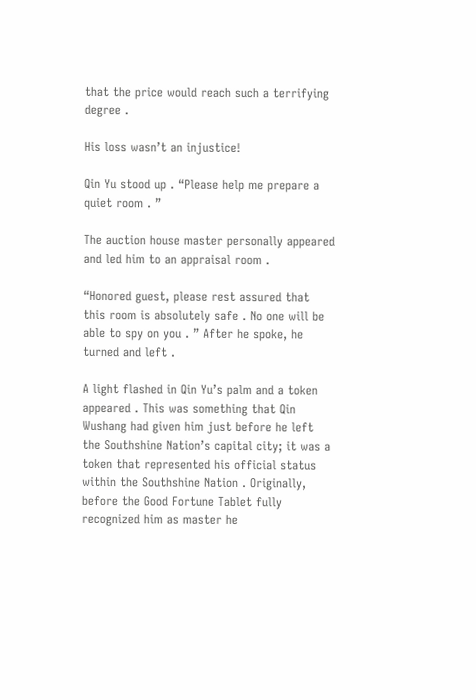that the price would reach such a terrifying degree .

His loss wasn’t an injustice!

Qin Yu stood up . “Please help me prepare a quiet room . ”

The auction house master personally appeared and led him to an appraisal room .

“Honored guest, please rest assured that this room is absolutely safe . No one will be able to spy on you . ” After he spoke, he turned and left .

A light flashed in Qin Yu’s palm and a token appeared . This was something that Qin Wushang had given him just before he left the Southshine Nation’s capital city; it was a token that represented his official status within the Southshine Nation . Originally, before the Good Fortune Tablet fully recognized him as master he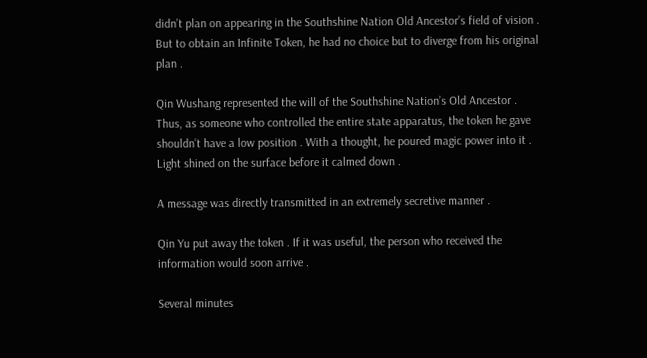didn’t plan on appearing in the Southshine Nation Old Ancestor’s field of vision . But to obtain an Infinite Token, he had no choice but to diverge from his original plan .

Qin Wushang represented the will of the Southshine Nation’s Old Ancestor . Thus, as someone who controlled the entire state apparatus, the token he gave shouldn’t have a low position . With a thought, he poured magic power into it . Light shined on the surface before it calmed down .

A message was directly transmitted in an extremely secretive manner .

Qin Yu put away the token . If it was useful, the person who received the information would soon arrive .

Several minutes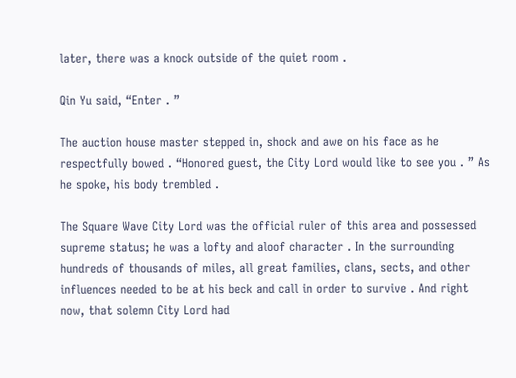later, there was a knock outside of the quiet room .

Qin Yu said, “Enter . ”

The auction house master stepped in, shock and awe on his face as he respectfully bowed . “Honored guest, the City Lord would like to see you . ” As he spoke, his body trembled .

The Square Wave City Lord was the official ruler of this area and possessed supreme status; he was a lofty and aloof character . In the surrounding hundreds of thousands of miles, all great families, clans, sects, and other influences needed to be at his beck and call in order to survive . And right now, that solemn City Lord had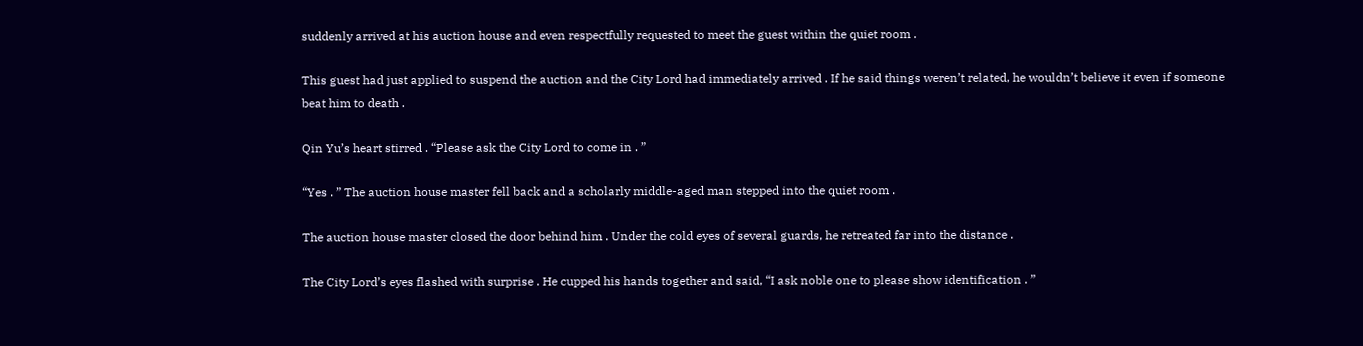suddenly arrived at his auction house and even respectfully requested to meet the guest within the quiet room .

This guest had just applied to suspend the auction and the City Lord had immediately arrived . If he said things weren’t related, he wouldn’t believe it even if someone beat him to death .

Qin Yu’s heart stirred . “Please ask the City Lord to come in . ”

“Yes . ” The auction house master fell back and a scholarly middle-aged man stepped into the quiet room .

The auction house master closed the door behind him . Under the cold eyes of several guards, he retreated far into the distance .

The City Lord’s eyes flashed with surprise . He cupped his hands together and said, “I ask noble one to please show identification . ”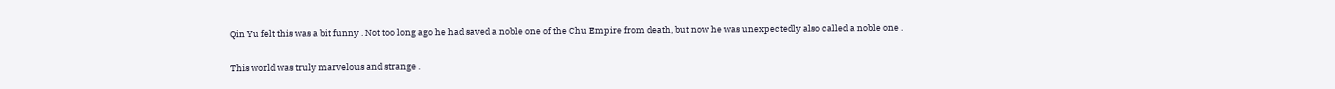Qin Yu felt this was a bit funny . Not too long ago he had saved a noble one of the Chu Empire from death, but now he was unexpectedly also called a noble one .

This world was truly marvelous and strange .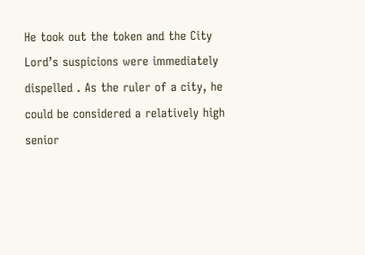He took out the token and the City Lord’s suspicions were immediately dispelled . As the ruler of a city, he could be considered a relatively high senior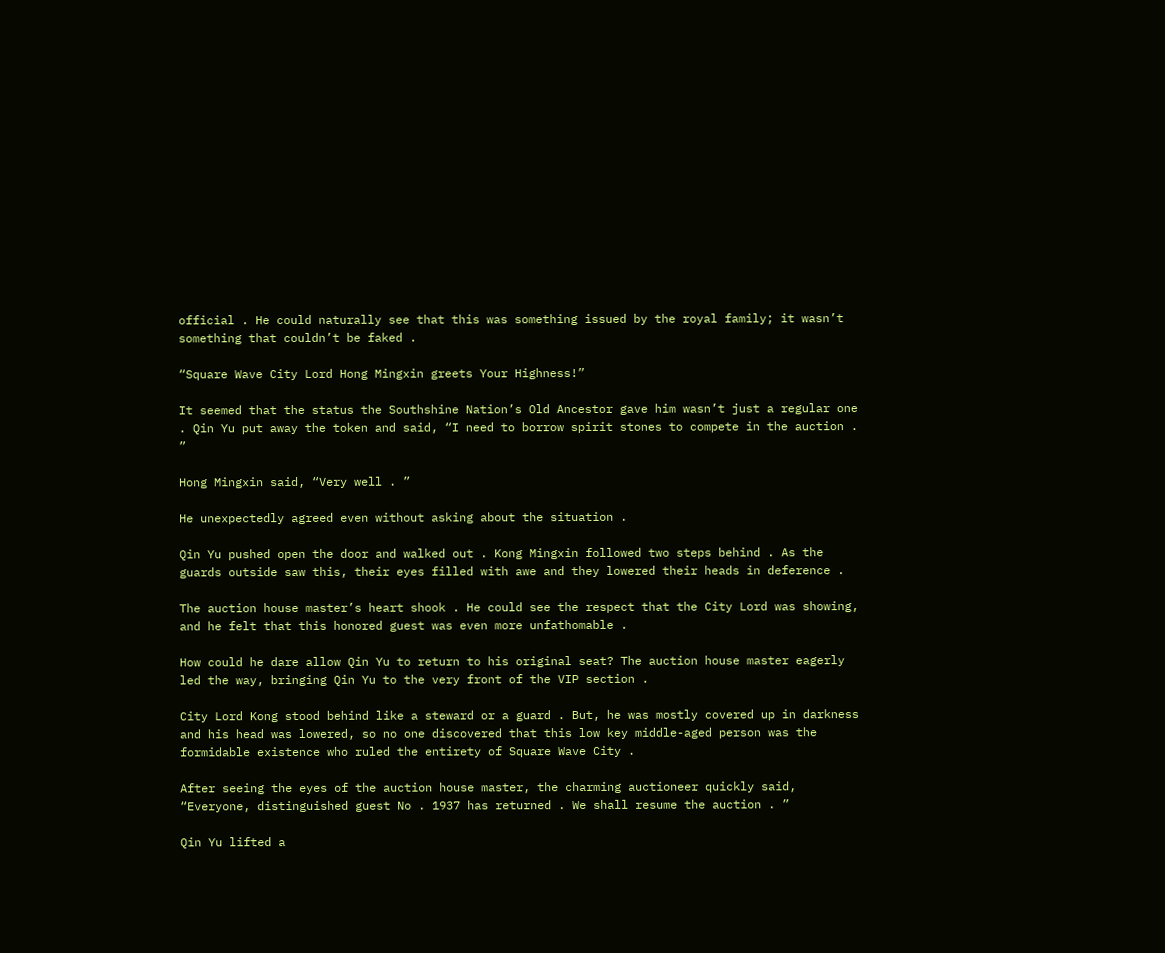official . He could naturally see that this was something issued by the royal family; it wasn’t something that couldn’t be faked .

“Square Wave City Lord Hong Mingxin greets Your Highness!”

It seemed that the status the Southshine Nation’s Old Ancestor gave him wasn’t just a regular one . Qin Yu put away the token and said, “I need to borrow spirit stones to compete in the auction . ”

Hong Mingxin said, “Very well . ”

He unexpectedly agreed even without asking about the situation .

Qin Yu pushed open the door and walked out . Kong Mingxin followed two steps behind . As the guards outside saw this, their eyes filled with awe and they lowered their heads in deference .

The auction house master’s heart shook . He could see the respect that the City Lord was showing, and he felt that this honored guest was even more unfathomable .

How could he dare allow Qin Yu to return to his original seat? The auction house master eagerly led the way, bringing Qin Yu to the very front of the VIP section .

City Lord Kong stood behind like a steward or a guard . But, he was mostly covered up in darkness and his head was lowered, so no one discovered that this low key middle-aged person was the formidable existence who ruled the entirety of Square Wave City .

After seeing the eyes of the auction house master, the charming auctioneer quickly said, “Everyone, distinguished guest No . 1937 has returned . We shall resume the auction . ”

Qin Yu lifted a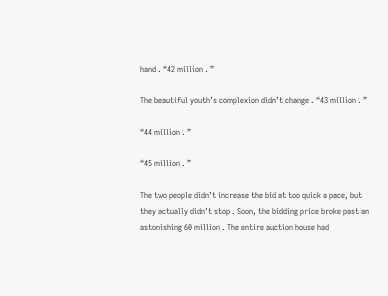hand . “42 million . ”

The beautiful youth’s complexion didn’t change . “43 million . ”

“44 million . ”

“45 million . ”

The two people didn’t increase the bid at too quick a pace, but they actually didn’t stop . Soon, the bidding price broke past an astonishing 60 million . The entire auction house had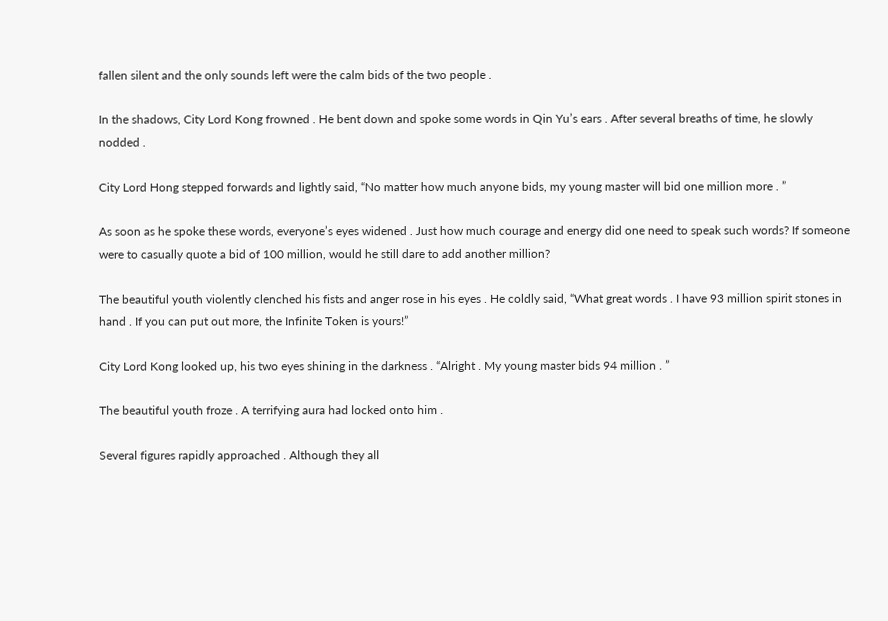fallen silent and the only sounds left were the calm bids of the two people .

In the shadows, City Lord Kong frowned . He bent down and spoke some words in Qin Yu’s ears . After several breaths of time, he slowly nodded .

City Lord Hong stepped forwards and lightly said, “No matter how much anyone bids, my young master will bid one million more . ”

As soon as he spoke these words, everyone’s eyes widened . Just how much courage and energy did one need to speak such words? If someone were to casually quote a bid of 100 million, would he still dare to add another million?

The beautiful youth violently clenched his fists and anger rose in his eyes . He coldly said, “What great words . I have 93 million spirit stones in hand . If you can put out more, the Infinite Token is yours!”

City Lord Kong looked up, his two eyes shining in the darkness . “Alright . My young master bids 94 million . ”

The beautiful youth froze . A terrifying aura had locked onto him .

Several figures rapidly approached . Although they all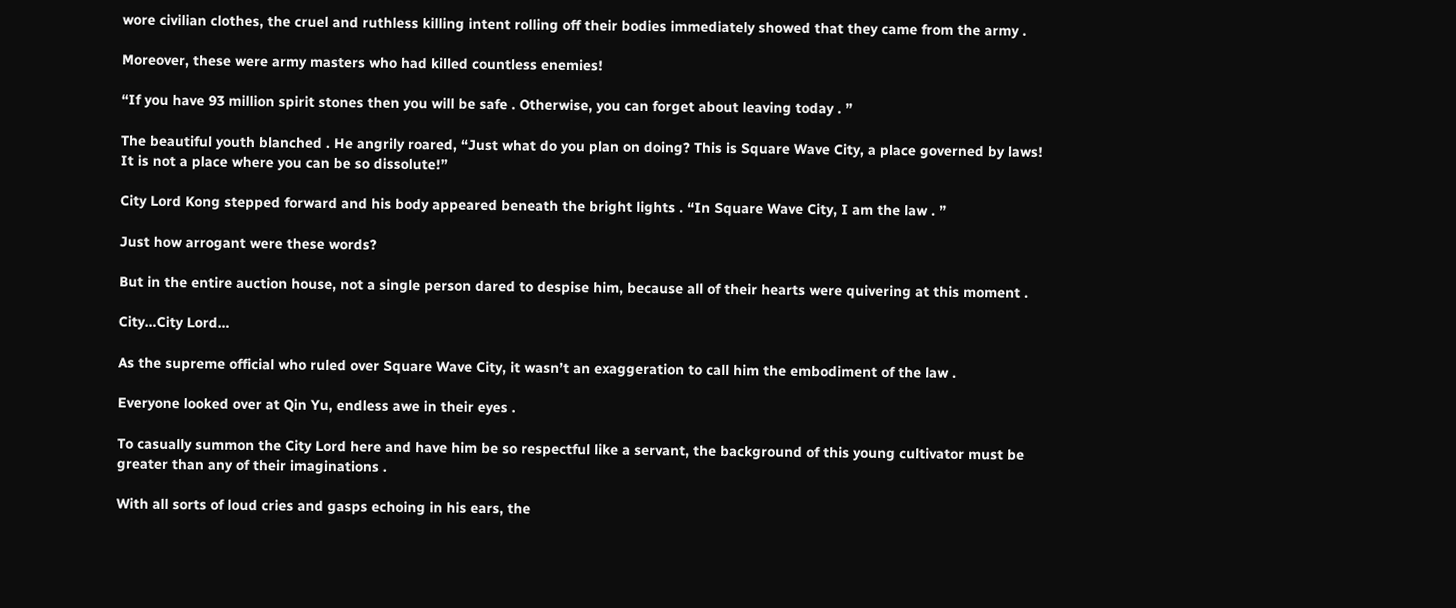wore civilian clothes, the cruel and ruthless killing intent rolling off their bodies immediately showed that they came from the army .

Moreover, these were army masters who had killed countless enemies!

“If you have 93 million spirit stones then you will be safe . Otherwise, you can forget about leaving today . ”

The beautiful youth blanched . He angrily roared, “Just what do you plan on doing? This is Square Wave City, a place governed by laws! It is not a place where you can be so dissolute!”

City Lord Kong stepped forward and his body appeared beneath the bright lights . “In Square Wave City, I am the law . ”

Just how arrogant were these words?

But in the entire auction house, not a single person dared to despise him, because all of their hearts were quivering at this moment .

City…City Lord…

As the supreme official who ruled over Square Wave City, it wasn’t an exaggeration to call him the embodiment of the law .

Everyone looked over at Qin Yu, endless awe in their eyes .

To casually summon the City Lord here and have him be so respectful like a servant, the background of this young cultivator must be greater than any of their imaginations .

With all sorts of loud cries and gasps echoing in his ears, the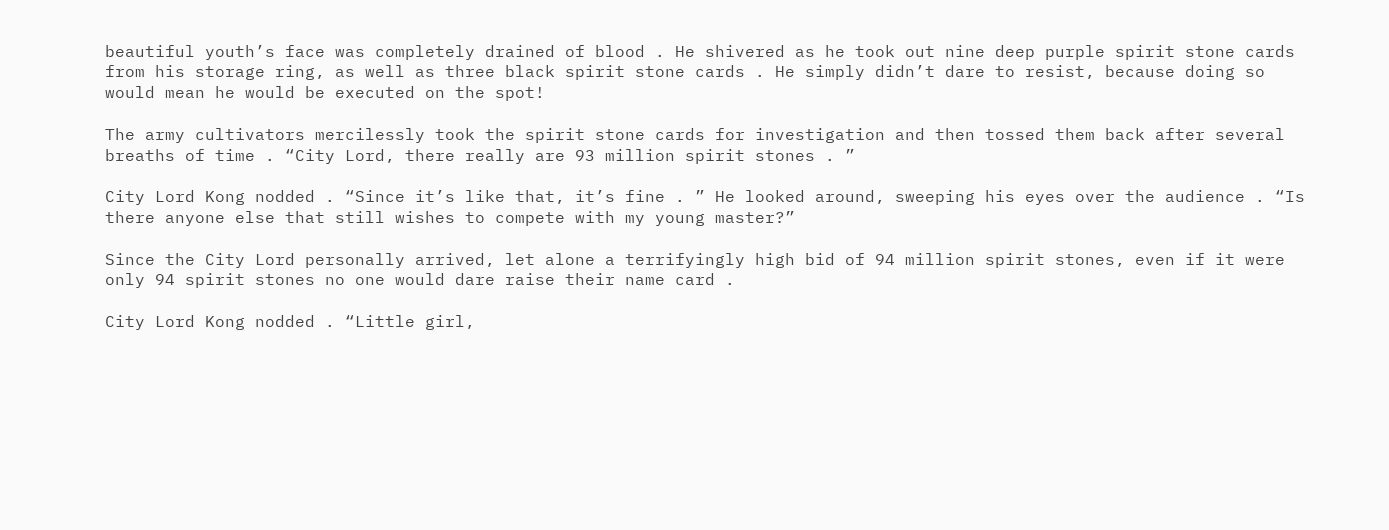beautiful youth’s face was completely drained of blood . He shivered as he took out nine deep purple spirit stone cards from his storage ring, as well as three black spirit stone cards . He simply didn’t dare to resist, because doing so would mean he would be executed on the spot!

The army cultivators mercilessly took the spirit stone cards for investigation and then tossed them back after several breaths of time . “City Lord, there really are 93 million spirit stones . ”

City Lord Kong nodded . “Since it’s like that, it’s fine . ” He looked around, sweeping his eyes over the audience . “Is there anyone else that still wishes to compete with my young master?”

Since the City Lord personally arrived, let alone a terrifyingly high bid of 94 million spirit stones, even if it were only 94 spirit stones no one would dare raise their name card .

City Lord Kong nodded . “Little girl,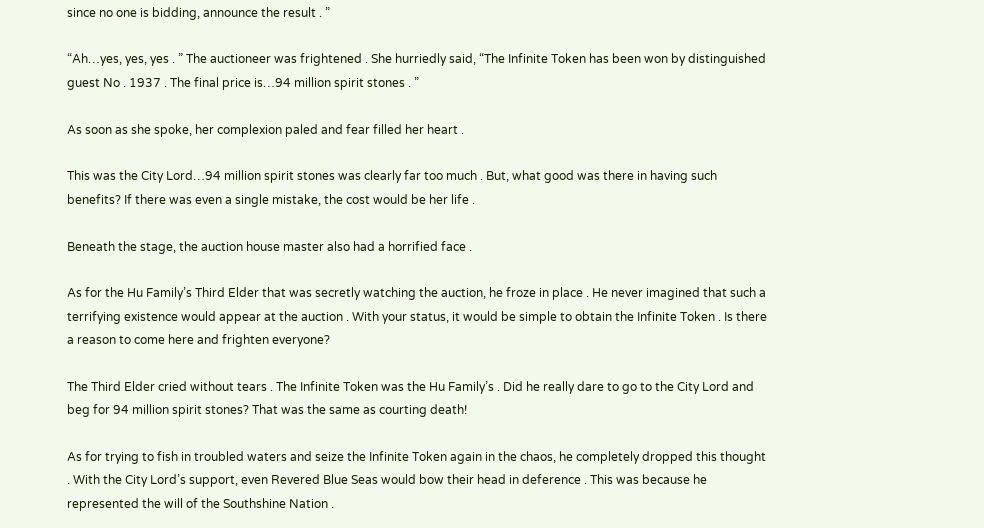since no one is bidding, announce the result . ”

“Ah…yes, yes, yes . ” The auctioneer was frightened . She hurriedly said, “The Infinite Token has been won by distinguished guest No . 1937 . The final price is…94 million spirit stones . ”

As soon as she spoke, her complexion paled and fear filled her heart .

This was the City Lord…94 million spirit stones was clearly far too much . But, what good was there in having such benefits? If there was even a single mistake, the cost would be her life .

Beneath the stage, the auction house master also had a horrified face .

As for the Hu Family’s Third Elder that was secretly watching the auction, he froze in place . He never imagined that such a terrifying existence would appear at the auction . With your status, it would be simple to obtain the Infinite Token . Is there a reason to come here and frighten everyone?

The Third Elder cried without tears . The Infinite Token was the Hu Family’s . Did he really dare to go to the City Lord and beg for 94 million spirit stones? That was the same as courting death!

As for trying to fish in troubled waters and seize the Infinite Token again in the chaos, he completely dropped this thought . With the City Lord’s support, even Revered Blue Seas would bow their head in deference . This was because he represented the will of the Southshine Nation .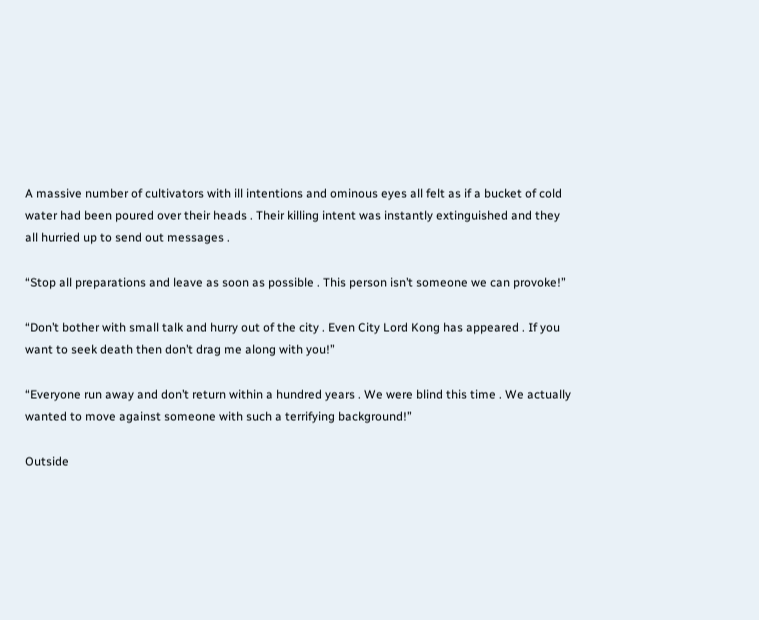A massive number of cultivators with ill intentions and ominous eyes all felt as if a bucket of cold water had been poured over their heads . Their killing intent was instantly extinguished and they all hurried up to send out messages .

“Stop all preparations and leave as soon as possible . This person isn’t someone we can provoke!”

“Don’t bother with small talk and hurry out of the city . Even City Lord Kong has appeared . If you want to seek death then don’t drag me along with you!”

“Everyone run away and don’t return within a hundred years . We were blind this time . We actually wanted to move against someone with such a terrifying background!”

Outside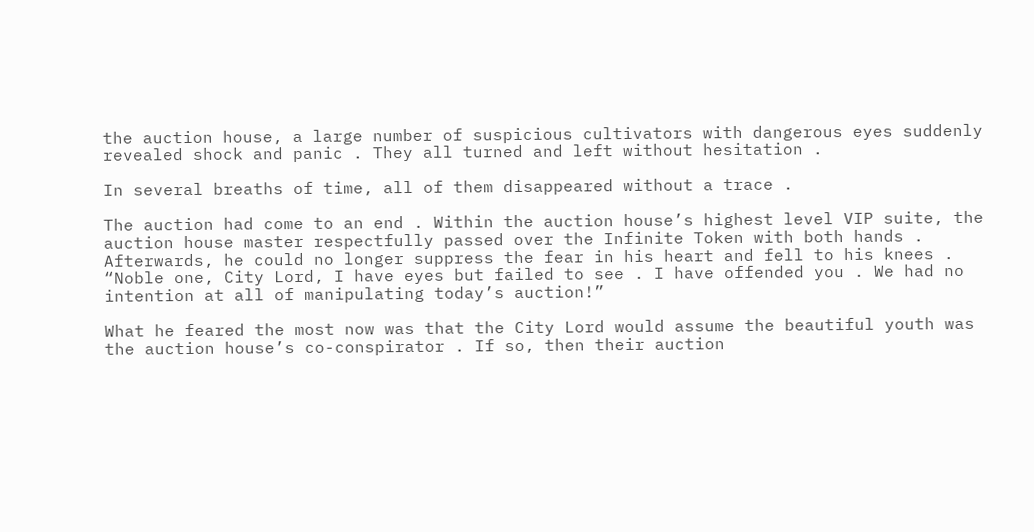the auction house, a large number of suspicious cultivators with dangerous eyes suddenly revealed shock and panic . They all turned and left without hesitation .

In several breaths of time, all of them disappeared without a trace .

The auction had come to an end . Within the auction house’s highest level VIP suite, the auction house master respectfully passed over the Infinite Token with both hands . Afterwards, he could no longer suppress the fear in his heart and fell to his knees . “Noble one, City Lord, I have eyes but failed to see . I have offended you . We had no intention at all of manipulating today’s auction!”

What he feared the most now was that the City Lord would assume the beautiful youth was the auction house’s co-conspirator . If so, then their auction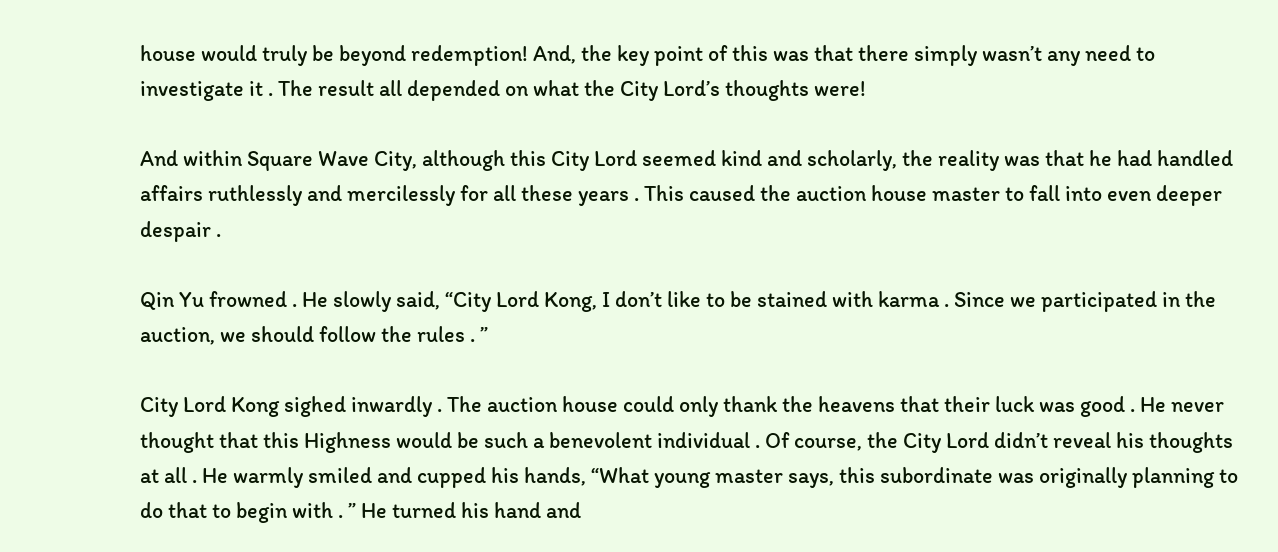house would truly be beyond redemption! And, the key point of this was that there simply wasn’t any need to investigate it . The result all depended on what the City Lord’s thoughts were!

And within Square Wave City, although this City Lord seemed kind and scholarly, the reality was that he had handled affairs ruthlessly and mercilessly for all these years . This caused the auction house master to fall into even deeper despair .

Qin Yu frowned . He slowly said, “City Lord Kong, I don’t like to be stained with karma . Since we participated in the auction, we should follow the rules . ”

City Lord Kong sighed inwardly . The auction house could only thank the heavens that their luck was good . He never thought that this Highness would be such a benevolent individual . Of course, the City Lord didn’t reveal his thoughts at all . He warmly smiled and cupped his hands, “What young master says, this subordinate was originally planning to do that to begin with . ” He turned his hand and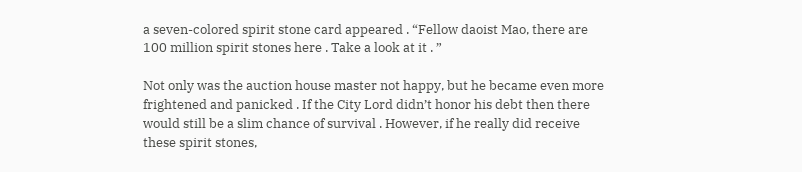a seven-colored spirit stone card appeared . “Fellow daoist Mao, there are 100 million spirit stones here . Take a look at it . ”

Not only was the auction house master not happy, but he became even more frightened and panicked . If the City Lord didn’t honor his debt then there would still be a slim chance of survival . However, if he really did receive these spirit stones,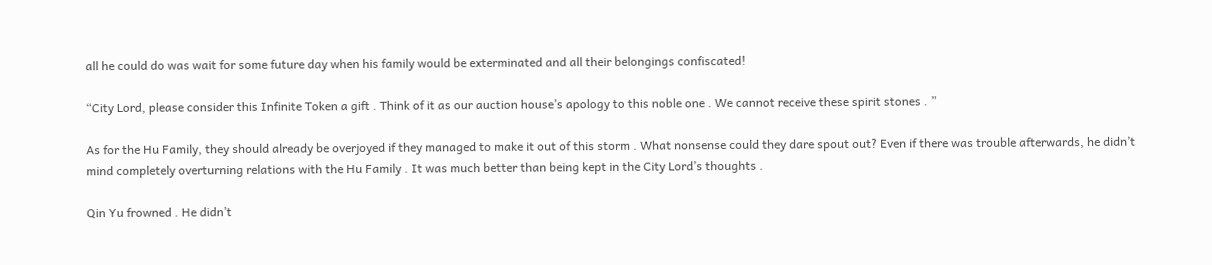all he could do was wait for some future day when his family would be exterminated and all their belongings confiscated!

“City Lord, please consider this Infinite Token a gift . Think of it as our auction house’s apology to this noble one . We cannot receive these spirit stones . ”

As for the Hu Family, they should already be overjoyed if they managed to make it out of this storm . What nonsense could they dare spout out? Even if there was trouble afterwards, he didn’t mind completely overturning relations with the Hu Family . It was much better than being kept in the City Lord’s thoughts .

Qin Yu frowned . He didn’t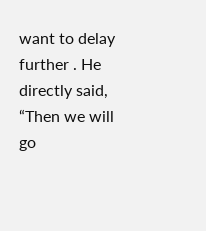want to delay further . He directly said, “Then we will go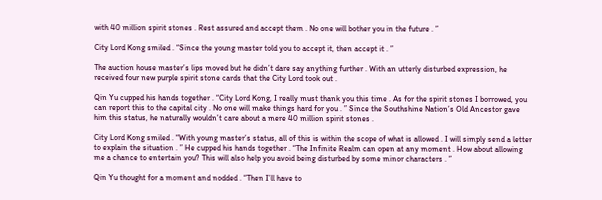with 40 million spirit stones . Rest assured and accept them . No one will bother you in the future . ”

City Lord Kong smiled . “Since the young master told you to accept it, then accept it . ”

The auction house master’s lips moved but he didn’t dare say anything further . With an utterly disturbed expression, he received four new purple spirit stone cards that the City Lord took out .

Qin Yu cupped his hands together . “City Lord Kong, I really must thank you this time . As for the spirit stones I borrowed, you can report this to the capital city . No one will make things hard for you . ” Since the Southshine Nation’s Old Ancestor gave him this status, he naturally wouldn’t care about a mere 40 million spirit stones .

City Lord Kong smiled . “With young master’s status, all of this is within the scope of what is allowed . I will simply send a letter to explain the situation . ” He cupped his hands together . “The Infinite Realm can open at any moment . How about allowing me a chance to entertain you? This will also help you avoid being disturbed by some minor characters . ”

Qin Yu thought for a moment and nodded . “Then I’ll have to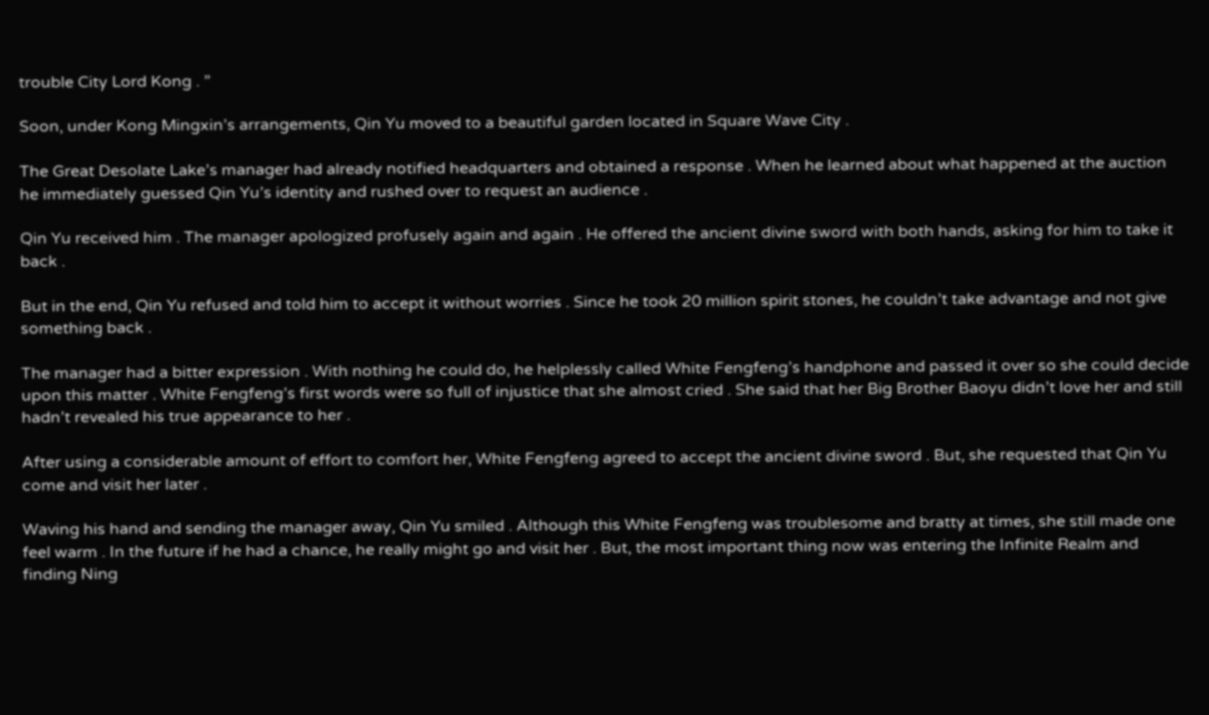trouble City Lord Kong . ”

Soon, under Kong Mingxin’s arrangements, Qin Yu moved to a beautiful garden located in Square Wave City .

The Great Desolate Lake’s manager had already notified headquarters and obtained a response . When he learned about what happened at the auction he immediately guessed Qin Yu’s identity and rushed over to request an audience .

Qin Yu received him . The manager apologized profusely again and again . He offered the ancient divine sword with both hands, asking for him to take it back .

But in the end, Qin Yu refused and told him to accept it without worries . Since he took 20 million spirit stones, he couldn’t take advantage and not give something back .

The manager had a bitter expression . With nothing he could do, he helplessly called White Fengfeng’s handphone and passed it over so she could decide upon this matter . White Fengfeng’s first words were so full of injustice that she almost cried . She said that her Big Brother Baoyu didn’t love her and still hadn’t revealed his true appearance to her .

After using a considerable amount of effort to comfort her, White Fengfeng agreed to accept the ancient divine sword . But, she requested that Qin Yu come and visit her later .

Waving his hand and sending the manager away, Qin Yu smiled . Although this White Fengfeng was troublesome and bratty at times, she still made one feel warm . In the future if he had a chance, he really might go and visit her . But, the most important thing now was entering the Infinite Realm and finding Ning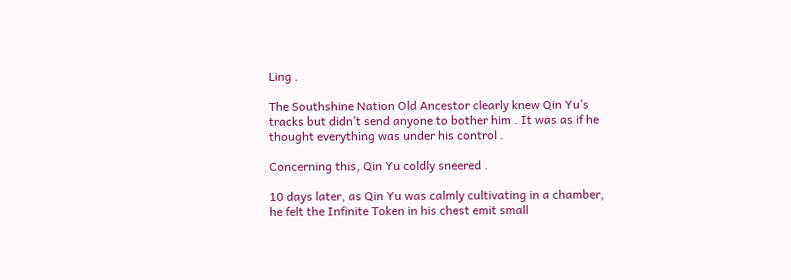Ling .

The Southshine Nation Old Ancestor clearly knew Qin Yu’s tracks but didn’t send anyone to bother him . It was as if he thought everything was under his control .

Concerning this, Qin Yu coldly sneered .

10 days later, as Qin Yu was calmly cultivating in a chamber, he felt the Infinite Token in his chest emit small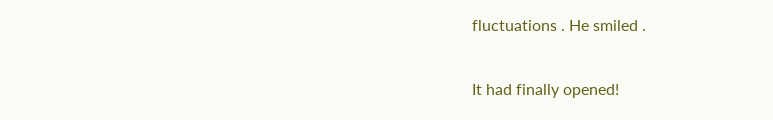fluctuations . He smiled .

It had finally opened!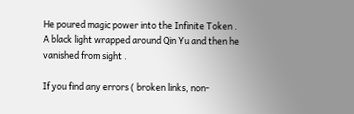He poured magic power into the Infinite Token . A black light wrapped around Qin Yu and then he vanished from sight .

If you find any errors ( broken links, non-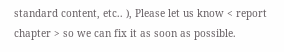standard content, etc.. ), Please let us know < report chapter > so we can fix it as soon as possible.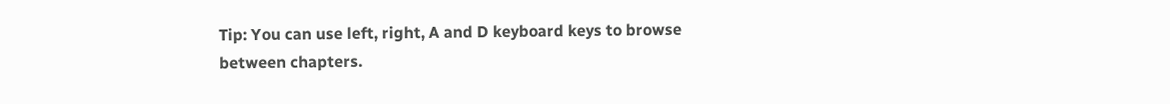Tip: You can use left, right, A and D keyboard keys to browse between chapters.